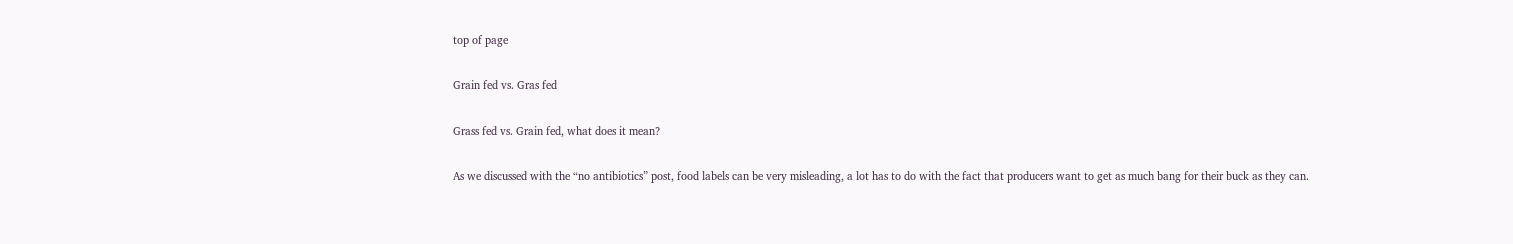top of page

Grain fed vs. Gras fed

Grass fed vs. Grain fed, what does it mean?

As we discussed with the “no antibiotics” post, food labels can be very misleading, a lot has to do with the fact that producers want to get as much bang for their buck as they can.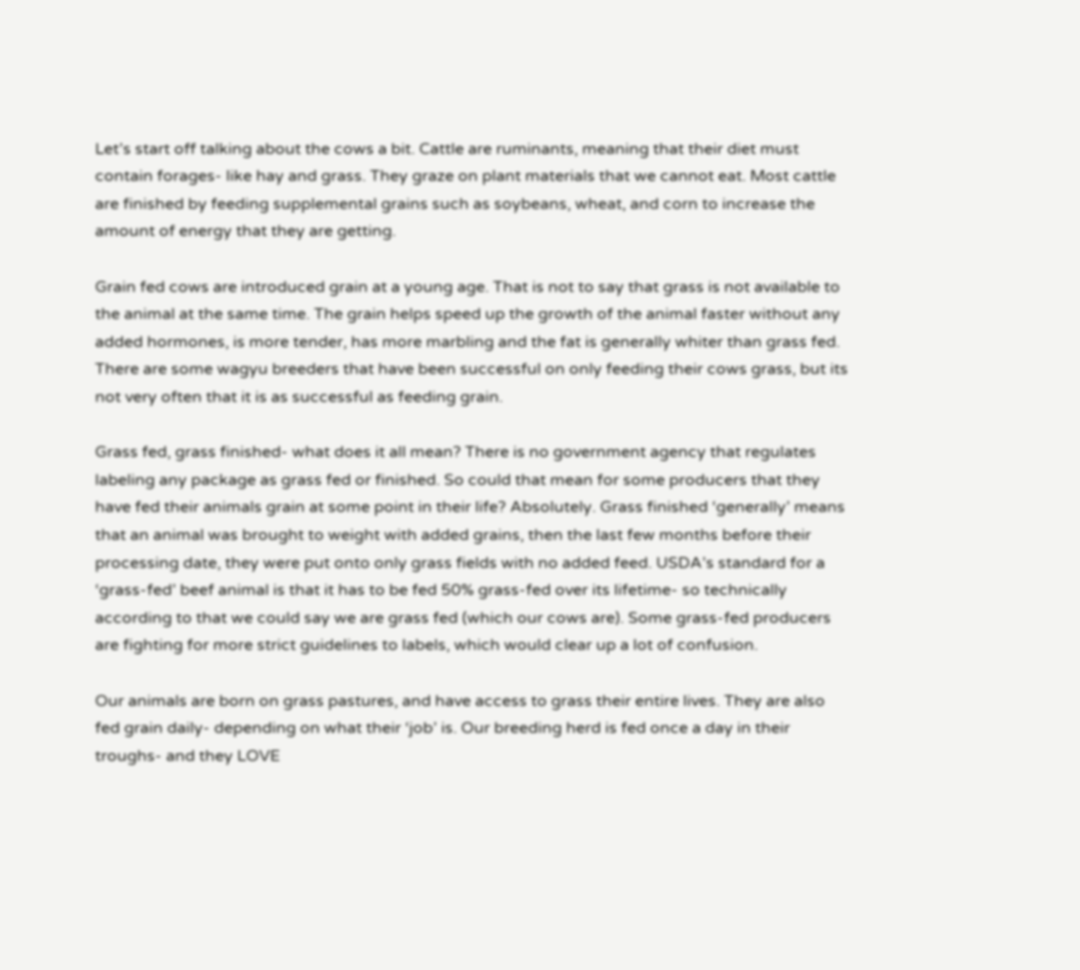Let’s start off talking about the cows a bit. Cattle are ruminants, meaning that their diet must contain forages- like hay and grass. They graze on plant materials that we cannot eat. Most cattle are finished by feeding supplemental grains such as soybeans, wheat, and corn to increase the amount of energy that they are getting.

Grain fed cows are introduced grain at a young age. That is not to say that grass is not available to the animal at the same time. The grain helps speed up the growth of the animal faster without any added hormones, is more tender, has more marbling and the fat is generally whiter than grass fed. There are some wagyu breeders that have been successful on only feeding their cows grass, but its not very often that it is as successful as feeding grain.

Grass fed, grass finished- what does it all mean? There is no government agency that regulates labeling any package as grass fed or finished. So could that mean for some producers that they have fed their animals grain at some point in their life? Absolutely. Grass finished ‘generally’ means that an animal was brought to weight with added grains, then the last few months before their processing date, they were put onto only grass fields with no added feed. USDA’s standard for a ‘grass-fed’ beef animal is that it has to be fed 50% grass-fed over its lifetime- so technically according to that we could say we are grass fed (which our cows are). Some grass-fed producers are fighting for more strict guidelines to labels, which would clear up a lot of confusion.

Our animals are born on grass pastures, and have access to grass their entire lives. They are also fed grain daily- depending on what their ‘job’ is. Our breeding herd is fed once a day in their troughs- and they LOVE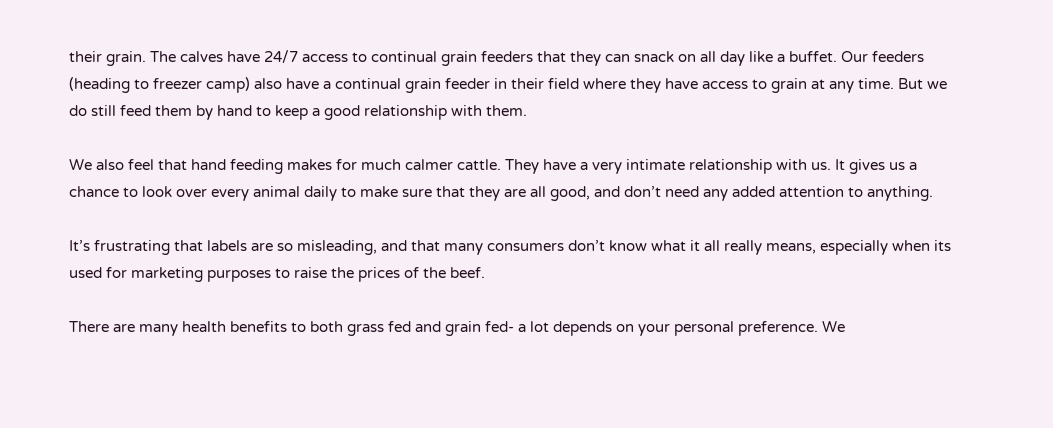their grain. The calves have 24/7 access to continual grain feeders that they can snack on all day like a buffet. Our feeders (heading to freezer camp) also have a continual grain feeder in their field where they have access to grain at any time. But we do still feed them by hand to keep a good relationship with them.

We also feel that hand feeding makes for much calmer cattle. They have a very intimate relationship with us. It gives us a chance to look over every animal daily to make sure that they are all good, and don’t need any added attention to anything.

It’s frustrating that labels are so misleading, and that many consumers don’t know what it all really means, especially when its used for marketing purposes to raise the prices of the beef.

There are many health benefits to both grass fed and grain fed- a lot depends on your personal preference. We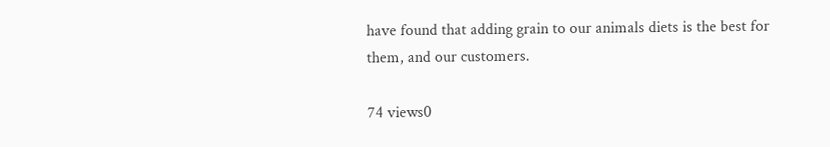have found that adding grain to our animals diets is the best for them, and our customers.

74 views0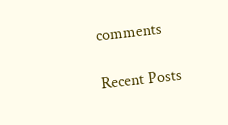comments

Recent Posts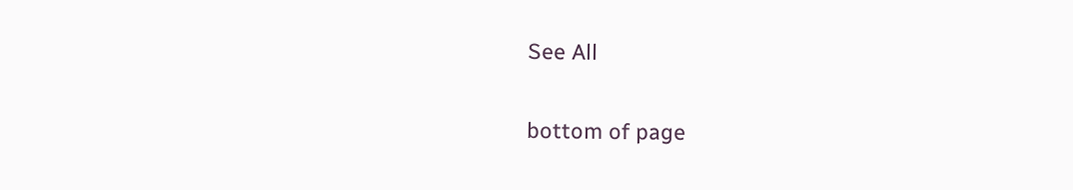See All


bottom of page